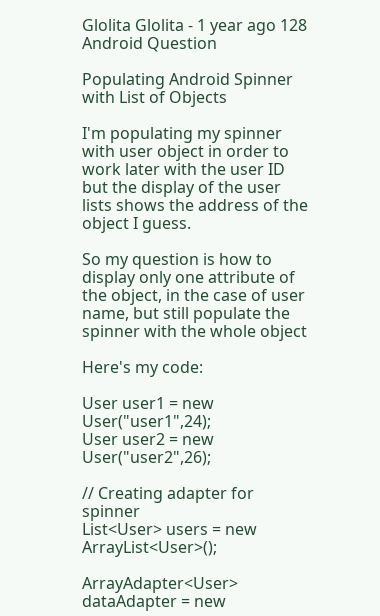Glolita Glolita - 1 year ago 128
Android Question

Populating Android Spinner with List of Objects

I'm populating my spinner with user object in order to work later with the user ID but the display of the user lists shows the address of the object I guess.

So my question is how to display only one attribute of the object, in the case of user name, but still populate the spinner with the whole object

Here's my code:

User user1 = new User("user1",24);
User user2 = new User("user2",26);

// Creating adapter for spinner
List<User> users = new ArrayList<User>();

ArrayAdapter<User> dataAdapter = new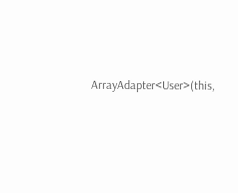ArrayAdapter<User>(this,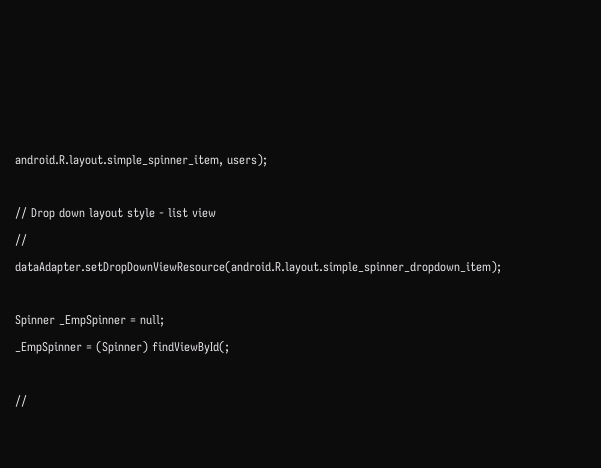android.R.layout.simple_spinner_item, users);

// Drop down layout style - list view
// dataAdapter.setDropDownViewResource(android.R.layout.simple_spinner_dropdown_item);

Spinner _EmpSpinner = null;
_EmpSpinner = (Spinner) findViewById(;

//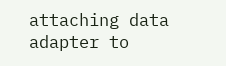attaching data adapter to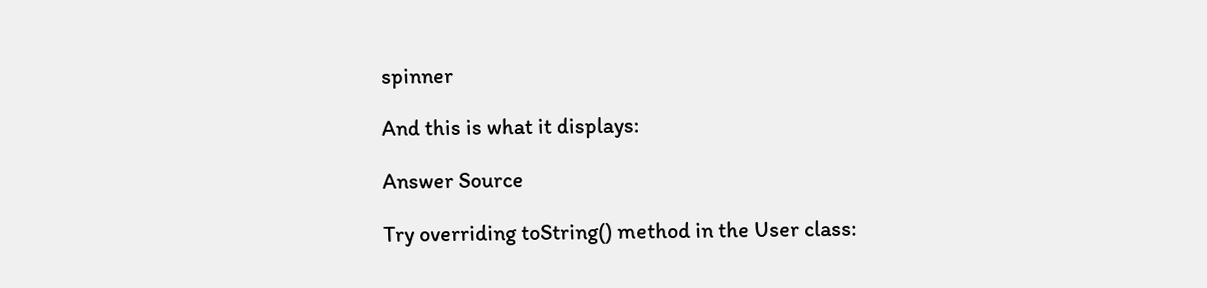spinner

And this is what it displays:

Answer Source

Try overriding toString() method in the User class: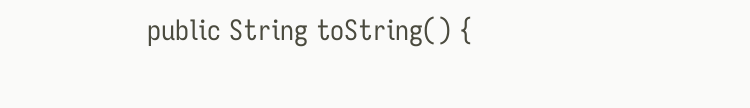public String toString() {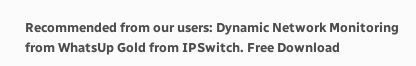Recommended from our users: Dynamic Network Monitoring from WhatsUp Gold from IPSwitch. Free Download